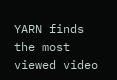YARN finds the most viewed video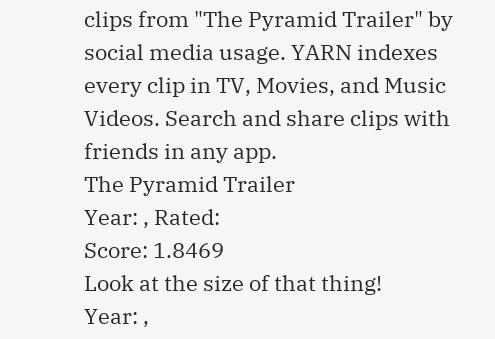clips from "The Pyramid Trailer" by social media usage. YARN indexes every clip in TV, Movies, and Music Videos. Search and share clips with friends in any app.
The Pyramid Trailer
Year: , Rated:
Score: 1.8469
Look at the size of that thing!
Year: ,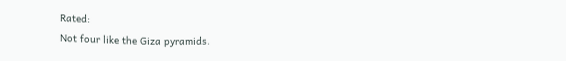Rated:
Not four like the Giza pyramids.